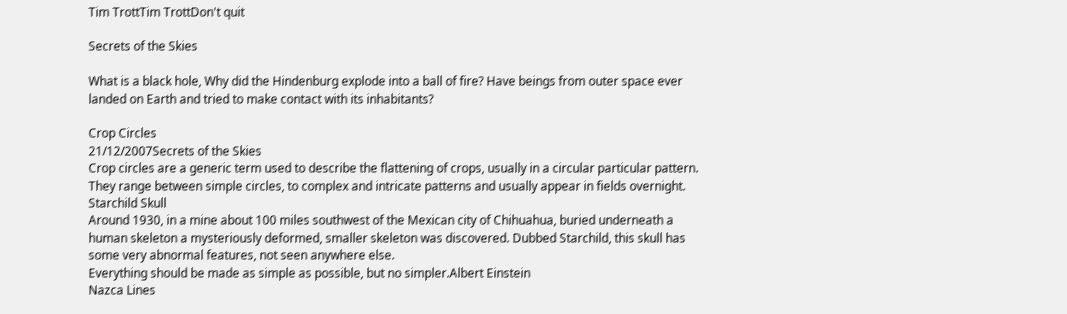Tim TrottTim TrottDon't quit

Secrets of the Skies

What is a black hole, Why did the Hindenburg explode into a ball of fire? Have beings from outer space ever landed on Earth and tried to make contact with its inhabitants?

Crop Circles
21/12/2007Secrets of the Skies
Crop circles are a generic term used to describe the flattening of crops, usually in a circular particular pattern. They range between simple circles, to complex and intricate patterns and usually appear in fields overnight.
Starchild Skull
Around 1930, in a mine about 100 miles southwest of the Mexican city of Chihuahua, buried underneath a human skeleton a mysteriously deformed, smaller skeleton was discovered. Dubbed Starchild, this skull has some very abnormal features, not seen anywhere else.
Everything should be made as simple as possible, but no simpler.Albert Einstein
Nazca Lines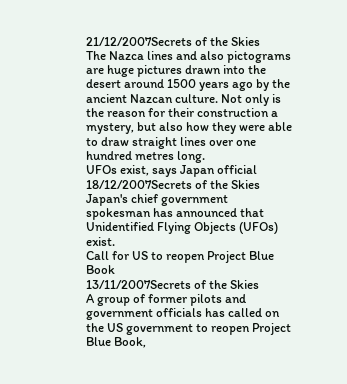21/12/2007Secrets of the Skies
The Nazca lines and also pictograms are huge pictures drawn into the desert around 1500 years ago by the ancient Nazcan culture. Not only is the reason for their construction a mystery, but also how they were able to draw straight lines over one hundred metres long.
UFOs exist, says Japan official
18/12/2007Secrets of the Skies
Japan's chief government spokesman has announced that Unidentified Flying Objects (UFOs) exist.
Call for US to reopen Project Blue Book
13/11/2007Secrets of the Skies
A group of former pilots and government officials has called on the US government to reopen Project Blue Book,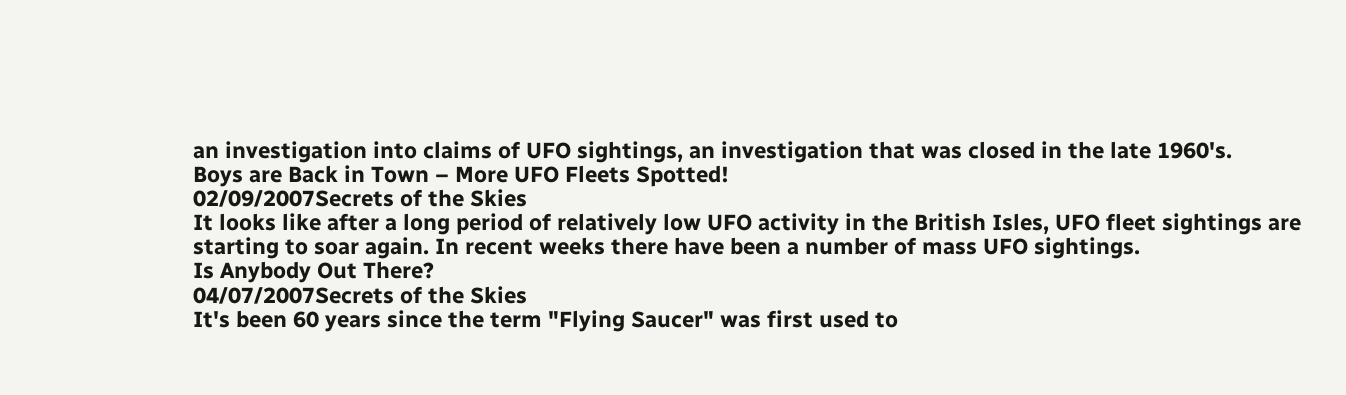an investigation into claims of UFO sightings, an investigation that was closed in the late 1960's.
Boys are Back in Town – More UFO Fleets Spotted!
02/09/2007Secrets of the Skies
It looks like after a long period of relatively low UFO activity in the British Isles, UFO fleet sightings are starting to soar again. In recent weeks there have been a number of mass UFO sightings.
Is Anybody Out There?
04/07/2007Secrets of the Skies
It's been 60 years since the term "Flying Saucer" was first used to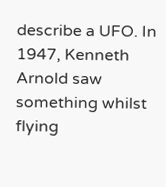describe a UFO. In 1947, Kenneth Arnold saw something whilst flying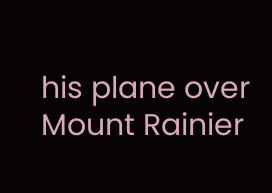his plane over Mount Rainier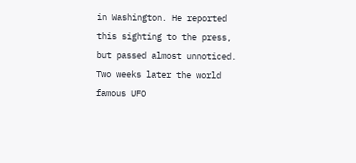in Washington. He reported this sighting to the press, but passed almost unnoticed. Two weeks later the world famous UFO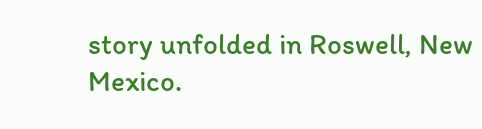story unfolded in Roswell, New Mexico.